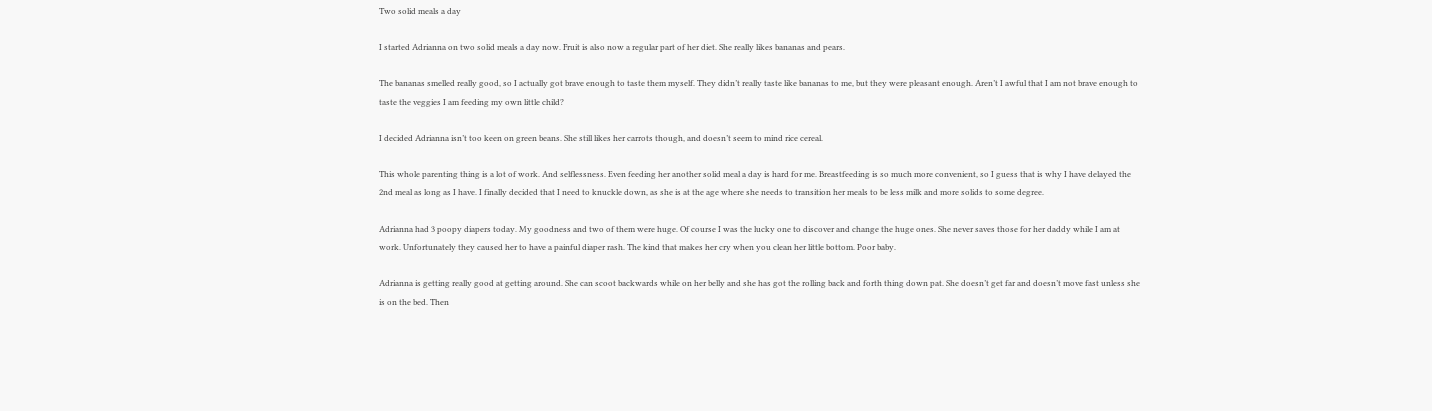Two solid meals a day

I started Adrianna on two solid meals a day now. Fruit is also now a regular part of her diet. She really likes bananas and pears.

The bananas smelled really good, so I actually got brave enough to taste them myself. They didn’t really taste like bananas to me, but they were pleasant enough. Aren’t I awful that I am not brave enough to taste the veggies I am feeding my own little child?

I decided Adrianna isn’t too keen on green beans. She still likes her carrots though, and doesn’t seem to mind rice cereal.

This whole parenting thing is a lot of work. And selflessness. Even feeding her another solid meal a day is hard for me. Breastfeeding is so much more convenient, so I guess that is why I have delayed the 2nd meal as long as I have. I finally decided that I need to knuckle down, as she is at the age where she needs to transition her meals to be less milk and more solids to some degree.

Adrianna had 3 poopy diapers today. My goodness and two of them were huge. Of course I was the lucky one to discover and change the huge ones. She never saves those for her daddy while I am at work. Unfortunately they caused her to have a painful diaper rash. The kind that makes her cry when you clean her little bottom. Poor baby.

Adrianna is getting really good at getting around. She can scoot backwards while on her belly and she has got the rolling back and forth thing down pat. She doesn’t get far and doesn’t move fast unless she is on the bed. Then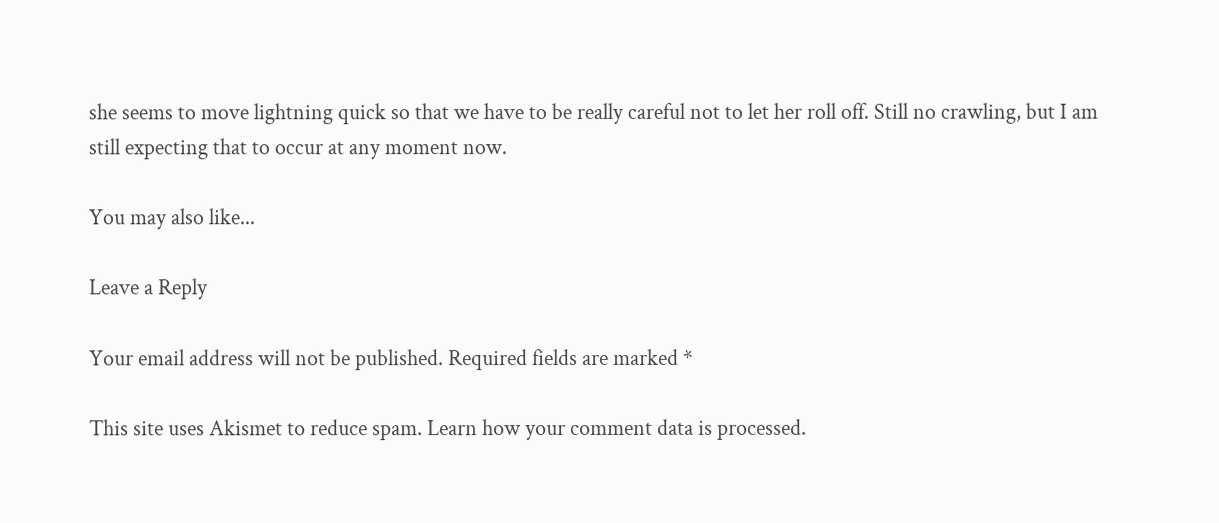she seems to move lightning quick so that we have to be really careful not to let her roll off. Still no crawling, but I am still expecting that to occur at any moment now.

You may also like...

Leave a Reply

Your email address will not be published. Required fields are marked *

This site uses Akismet to reduce spam. Learn how your comment data is processed.